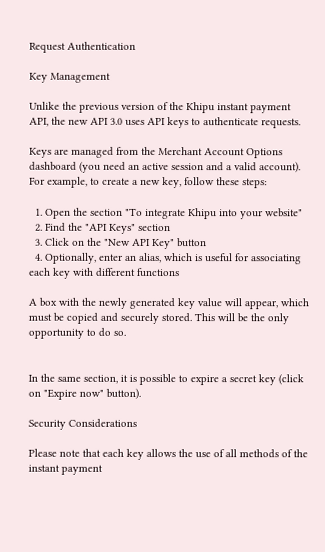Request Authentication

Key Management

Unlike the previous version of the Khipu instant payment API, the new API 3.0 uses API keys to authenticate requests.

Keys are managed from the Merchant Account Options dashboard (you need an active session and a valid account). For example, to create a new key, follow these steps:

  1. Open the section "To integrate Khipu into your website"
  2. Find the "API Keys" section
  3. Click on the "New API Key" button
  4. Optionally, enter an alias, which is useful for associating each key with different functions

A box with the newly generated key value will appear, which must be copied and securely stored. This will be the only opportunity to do so.


In the same section, it is possible to expire a secret key (click on "Expire now" button).

Security Considerations

Please note that each key allows the use of all methods of the instant payment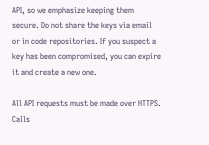API, so we emphasize keeping them secure. Do not share the keys via email or in code repositories. If you suspect a key has been compromised, you can expire it and create a new one.

All API requests must be made over HTTPS. Calls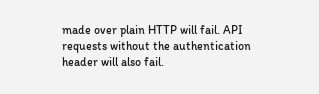made over plain HTTP will fail. API requests without the authentication header will also fail.